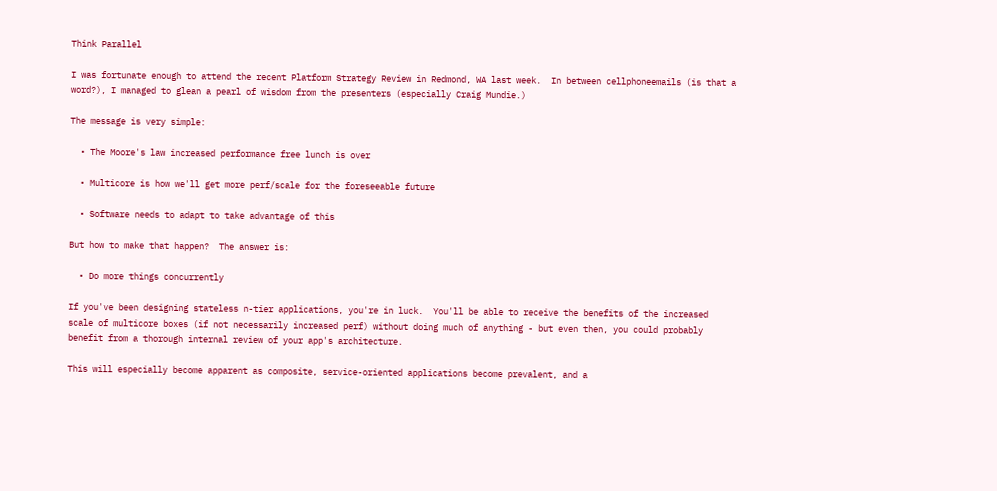Think Parallel

I was fortunate enough to attend the recent Platform Strategy Review in Redmond, WA last week.  In between cellphoneemails (is that a word?), I managed to glean a pearl of wisdom from the presenters (especially Craig Mundie.)

The message is very simple:

  • The Moore's law increased performance free lunch is over

  • Multicore is how we'll get more perf/scale for the foreseeable future

  • Software needs to adapt to take advantage of this

But how to make that happen?  The answer is:

  • Do more things concurrently

If you've been designing stateless n-tier applications, you're in luck.  You'll be able to receive the benefits of the increased scale of multicore boxes (if not necessarily increased perf) without doing much of anything - but even then, you could probably benefit from a thorough internal review of your app's architecture.

This will especially become apparent as composite, service-oriented applications become prevalent, and a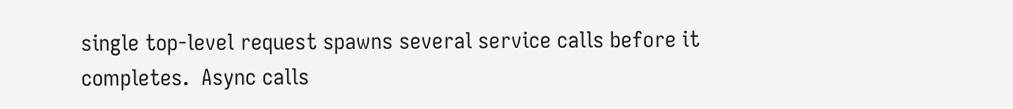single top-level request spawns several service calls before it completes.  Async calls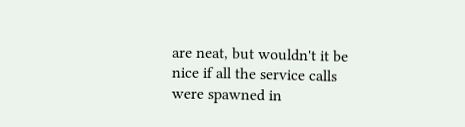are neat, but wouldn't it be nice if all the service calls were spawned in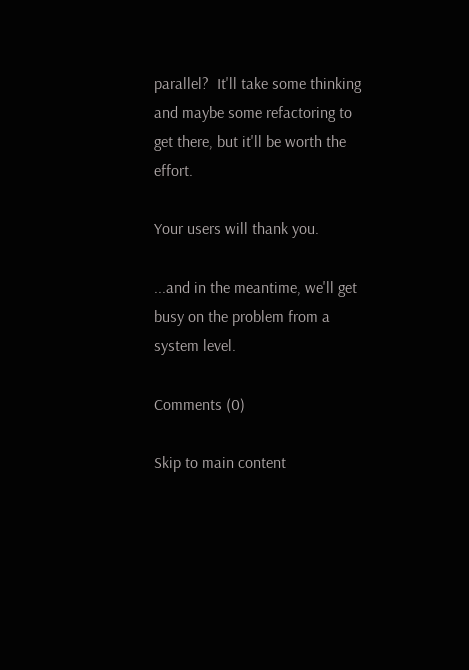parallel?  It'll take some thinking and maybe some refactoring to get there, but it'll be worth the effort.

Your users will thank you.

...and in the meantime, we'll get busy on the problem from a system level.

Comments (0)

Skip to main content